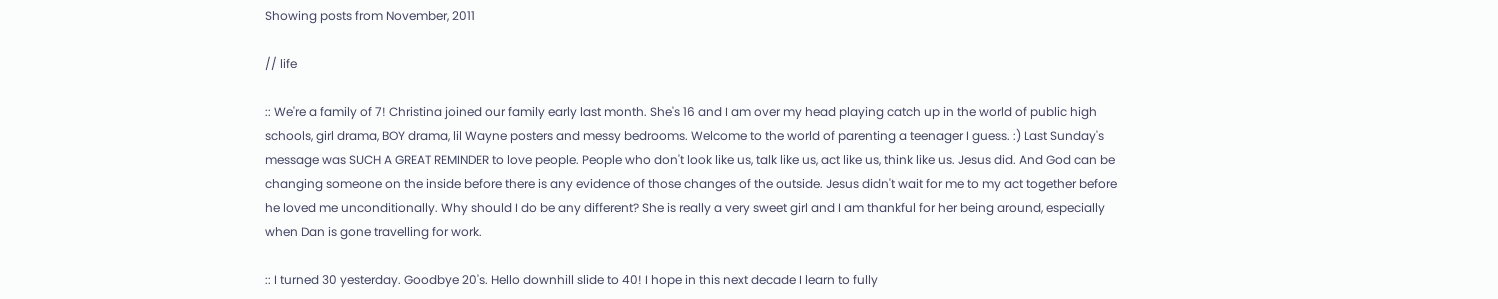Showing posts from November, 2011

// life

:: We're a family of 7! Christina joined our family early last month. She's 16 and I am over my head playing catch up in the world of public high schools, girl drama, BOY drama, lil Wayne posters and messy bedrooms. Welcome to the world of parenting a teenager I guess. :) Last Sunday's message was SUCH A GREAT REMINDER to love people. People who don't look like us, talk like us, act like us, think like us. Jesus did. And God can be changing someone on the inside before there is any evidence of those changes of the outside. Jesus didn't wait for me to my act together before he loved me unconditionally. Why should I do be any different? She is really a very sweet girl and I am thankful for her being around, especially when Dan is gone travelling for work.

:: I turned 30 yesterday. Goodbye 20's. Hello downhill slide to 40! I hope in this next decade I learn to fully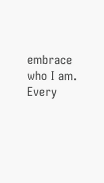embrace who I am. Every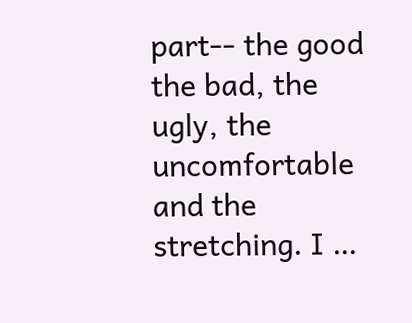part-- the good the bad, the ugly, the uncomfortable and the stretching. I …